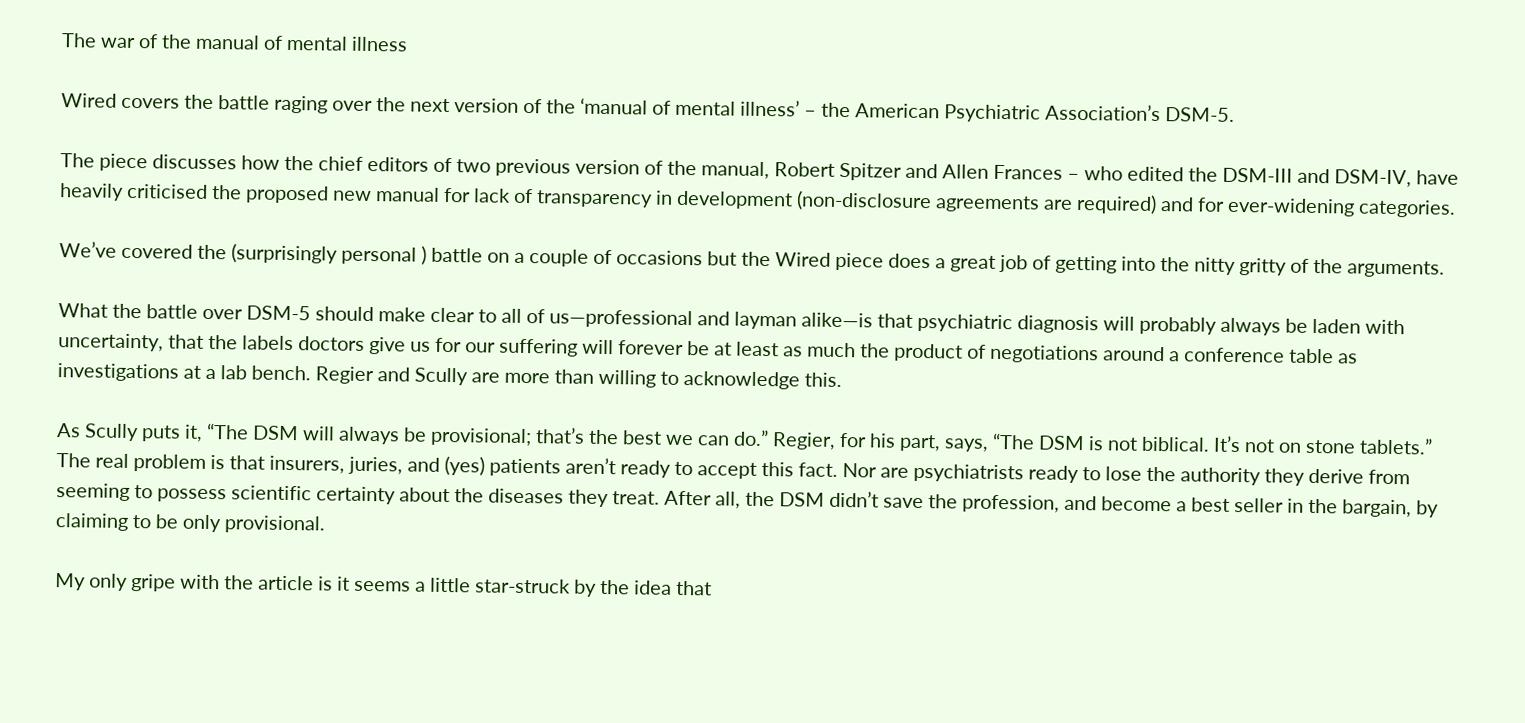The war of the manual of mental illness

Wired covers the battle raging over the next version of the ‘manual of mental illness’ – the American Psychiatric Association’s DSM-5.

The piece discusses how the chief editors of two previous version of the manual, Robert Spitzer and Allen Frances – who edited the DSM-III and DSM-IV, have heavily criticised the proposed new manual for lack of transparency in development (non-disclosure agreements are required) and for ever-widening categories.

We’ve covered the (surprisingly personal ) battle on a couple of occasions but the Wired piece does a great job of getting into the nitty gritty of the arguments.

What the battle over DSM-5 should make clear to all of us—professional and layman alike—is that psychiatric diagnosis will probably always be laden with uncertainty, that the labels doctors give us for our suffering will forever be at least as much the product of negotiations around a conference table as investigations at a lab bench. Regier and Scully are more than willing to acknowledge this.

As Scully puts it, “The DSM will always be provisional; that’s the best we can do.” Regier, for his part, says, “The DSM is not biblical. It’s not on stone tablets.” The real problem is that insurers, juries, and (yes) patients aren’t ready to accept this fact. Nor are psychiatrists ready to lose the authority they derive from seeming to possess scientific certainty about the diseases they treat. After all, the DSM didn’t save the profession, and become a best seller in the bargain, by claiming to be only provisional.

My only gripe with the article is it seems a little star-struck by the idea that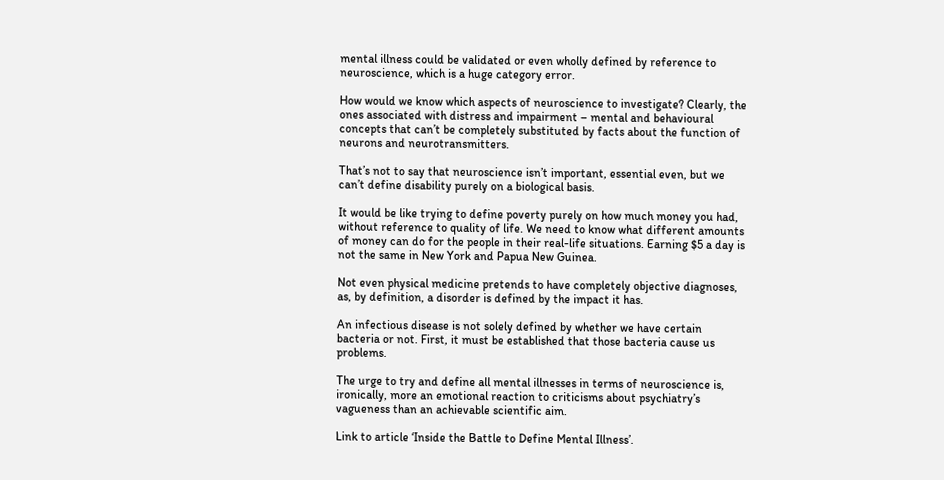mental illness could be validated or even wholly defined by reference to neuroscience, which is a huge category error.

How would we know which aspects of neuroscience to investigate? Clearly, the ones associated with distress and impairment – mental and behavioural concepts that can’t be completely substituted by facts about the function of neurons and neurotransmitters.

That’s not to say that neuroscience isn’t important, essential even, but we can’t define disability purely on a biological basis.

It would be like trying to define poverty purely on how much money you had, without reference to quality of life. We need to know what different amounts of money can do for the people in their real-life situations. Earning $5 a day is not the same in New York and Papua New Guinea.

Not even physical medicine pretends to have completely objective diagnoses, as, by definition, a disorder is defined by the impact it has.

An infectious disease is not solely defined by whether we have certain bacteria or not. First, it must be established that those bacteria cause us problems.

The urge to try and define all mental illnesses in terms of neuroscience is, ironically, more an emotional reaction to criticisms about psychiatry’s vagueness than an achievable scientific aim.

Link to article ‘Inside the Battle to Define Mental Illness’.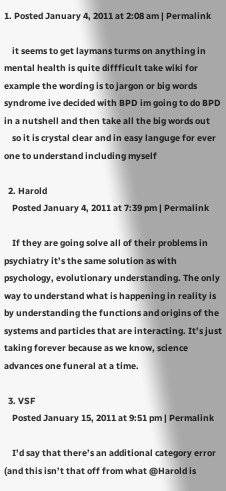1. Posted January 4, 2011 at 2:08 am | Permalink

    it seems to get laymans turms on anything in mental health is quite diffficult take wiki for example the wording is to jargon or big words syndrome ive decided with BPD im going to do BPD in a nutshell and then take all the big words out
    so it is crystal clear and in easy languge for ever one to understand including myself

  2. Harold
    Posted January 4, 2011 at 7:39 pm | Permalink

    If they are going solve all of their problems in psychiatry it’s the same solution as with psychology, evolutionary understanding. The only way to understand what is happening in reality is by understanding the functions and origins of the systems and particles that are interacting. It’s just taking forever because as we know, science advances one funeral at a time.

  3. VSF
    Posted January 15, 2011 at 9:51 pm | Permalink

    I’d say that there’s an additional category error (and this isn’t that off from what @Harold is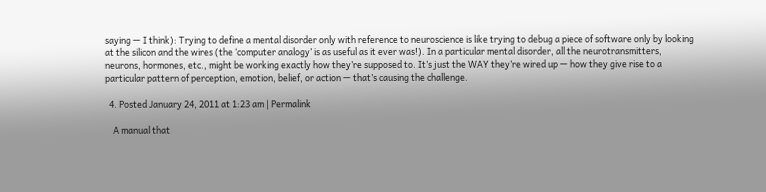saying — I think): Trying to define a mental disorder only with reference to neuroscience is like trying to debug a piece of software only by looking at the silicon and the wires (the ‘computer analogy’ is as useful as it ever was!). In a particular mental disorder, all the neurotransmitters, neurons, hormones, etc., might be working exactly how they’re supposed to. It’s just the WAY they’re wired up — how they give rise to a particular pattern of perception, emotion, belief, or action — that’s causing the challenge.

  4. Posted January 24, 2011 at 1:23 am | Permalink

    A manual that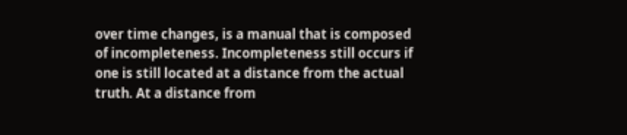over time changes, is a manual that is composed of incompleteness. Incompleteness still occurs if one is still located at a distance from the actual truth. At a distance from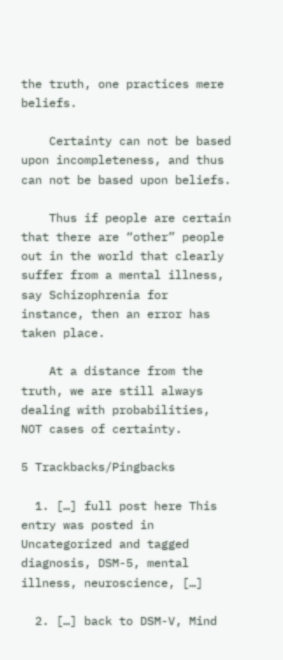the truth, one practices mere beliefs.

    Certainty can not be based upon incompleteness, and thus can not be based upon beliefs.

    Thus if people are certain that there are “other” people out in the world that clearly suffer from a mental illness, say Schizophrenia for instance, then an error has taken place.

    At a distance from the truth, we are still always dealing with probabilities, NOT cases of certainty.

5 Trackbacks/Pingbacks

  1. […] full post here This entry was posted in Uncategorized and tagged diagnosis, DSM-5, mental illness, neuroscience, […]

  2. […] back to DSM-V, Mind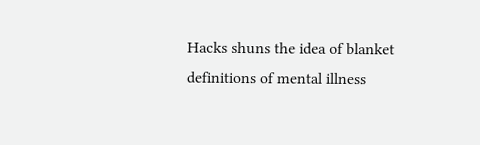Hacks shuns the idea of blanket definitions of mental illness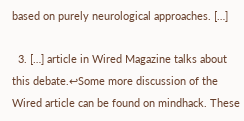based on purely neurological approaches. […]

  3. […] article in Wired Magazine talks about this debate.↩Some more discussion of the Wired article can be found on mindhack. These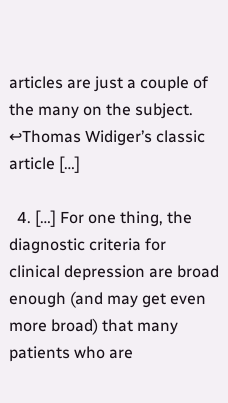articles are just a couple of the many on the subject. ↩Thomas Widiger’s classic article […]

  4. […] For one thing, the diagnostic criteria for clinical depression are broad enough (and may get even more broad) that many patients who are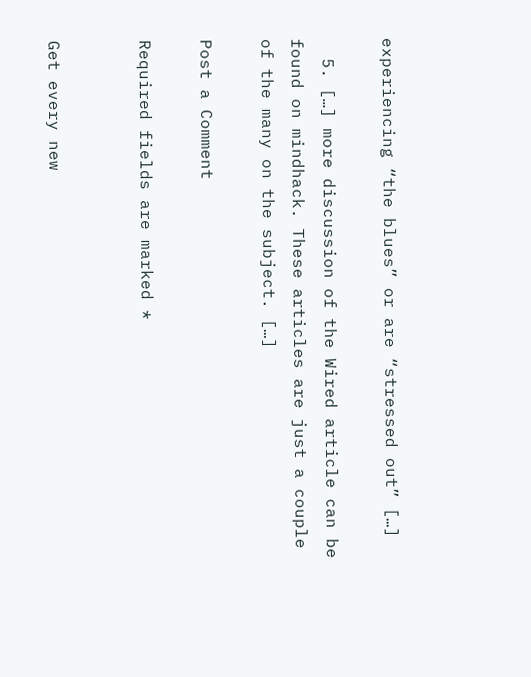experiencing “the blues” or are “stressed out” […]

  5. […] more discussion of the Wired article can be found on mindhack. These articles are just a couple of the many on the subject. […]

Post a Comment

Required fields are marked *


Get every new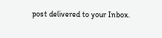post delivered to your Inbox.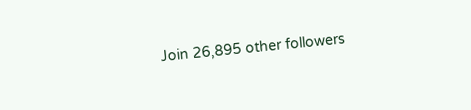Join 26,895 other followers